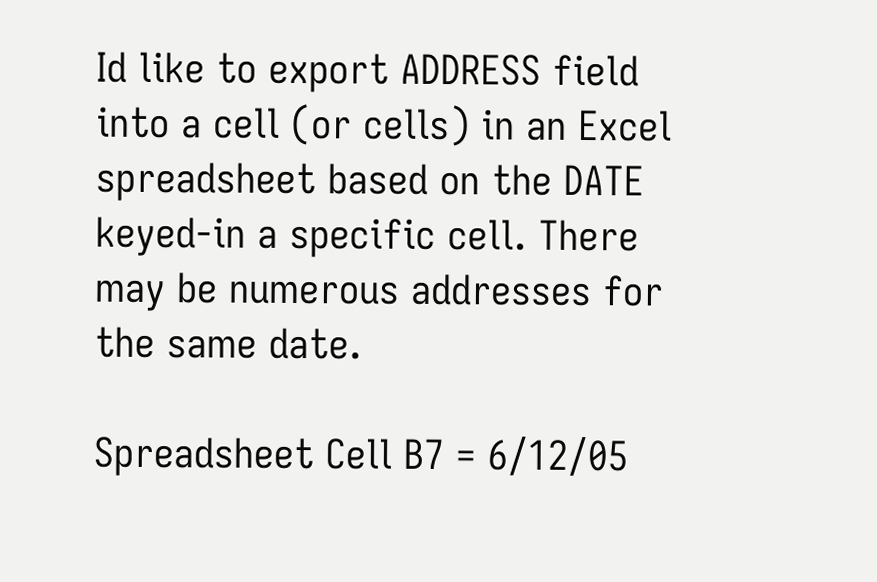Id like to export ADDRESS field into a cell (or cells) in an Excel spreadsheet based on the DATE keyed-in a specific cell. There may be numerous addresses for the same date.

Spreadsheet Cell B7 = 6/12/05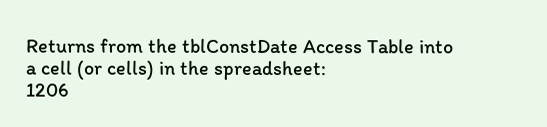Returns from the tblConstDate Access Table into a cell (or cells) in the spreadsheet:
1206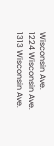Wisconsin Ave.
1224 Wisconsin Ave.
1313 Wisconsin Ave.